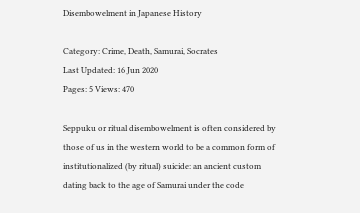Disembowelment in Japanese History

Category: Crime, Death, Samurai, Socrates
Last Updated: 16 Jun 2020
Pages: 5 Views: 470

Seppuku or ritual disembowelment is often considered by those of us in the western world to be a common form of institutionalized (by ritual) suicide: an ancient custom dating back to the age of Samurai under the code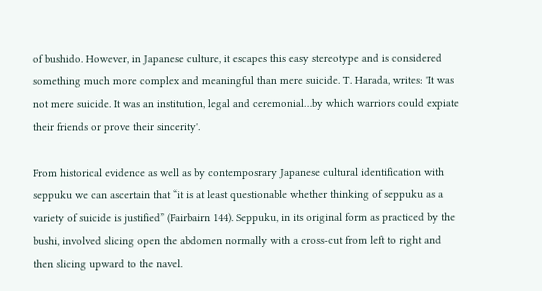of bushido. However, in Japanese culture, it escapes this easy stereotype and is considered something much more complex and meaningful than mere suicide. T. Harada, writes: 'It was not mere suicide. It was an institution, legal and ceremonial…by which warriors could expiate their friends or prove their sincerity'.

From historical evidence as well as by contemposrary Japanese cultural identification with seppuku we can ascertain that “it is at least questionable whether thinking of seppuku as a variety of suicide is justified” (Fairbairn 144). Seppuku, in its original form as practiced by the bushi, involved slicing open the abdomen normally with a cross-cut from left to right and then slicing upward to the navel.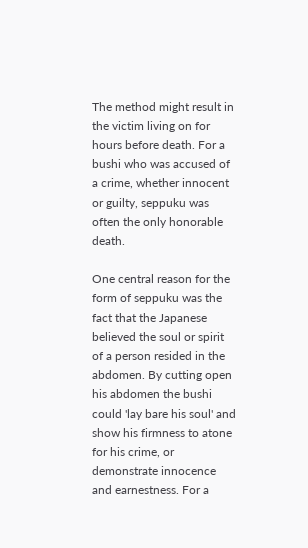The method might result in the victim living on for hours before death. For a bushi who was accused of a crime, whether innocent or guilty, seppuku was often the only honorable death.

One central reason for the form of seppuku was the fact that the Japanese believed the soul or spirit of a person resided in the abdomen. By cutting open his abdomen the bushi could 'lay bare his soul' and show his firmness to atone for his crime, or demonstrate innocence and earnestness. For a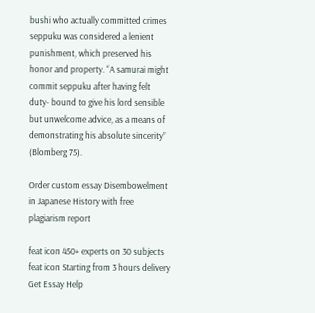bushi who actually committed crimes seppuku was considered a lenient punishment, which preserved his honor and property. “A samurai might commit seppuku after having felt duty- bound to give his lord sensible but unwelcome advice, as a means of demonstrating his absolute sincerity” (Blomberg 75).

Order custom essay Disembowelment in Japanese History with free plagiarism report

feat icon 450+ experts on 30 subjects feat icon Starting from 3 hours delivery
Get Essay Help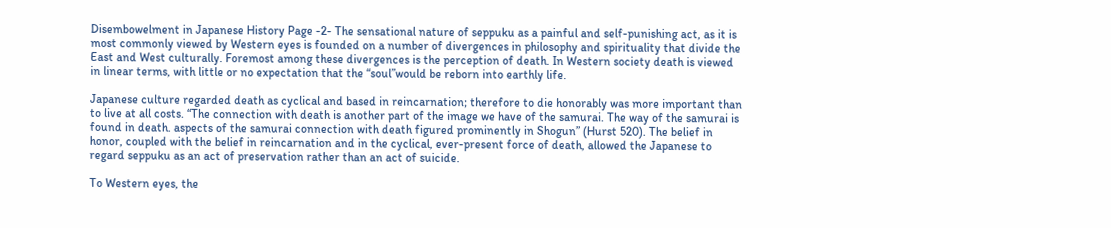Disembowelment in Japanese History Page -2- The sensational nature of seppuku as a painful and self-punishing act, as it is most commonly viewed by Western eyes is founded on a number of divergences in philosophy and spirituality that divide the East and West culturally. Foremost among these divergences is the perception of death. In Western society death is viewed in linear terms, with little or no expectation that the “soul”would be reborn into earthly life.

Japanese culture regarded death as cyclical and based in reincarnation; therefore to die honorably was more important than to live at all costs. “The connection with death is another part of the image we have of the samurai. The way of the samurai is found in death. aspects of the samurai connection with death figured prominently in Shogun” (Hurst 520). The belief in honor, coupled with the belief in reincarnation and in the cyclical, ever-present force of death, allowed the Japanese to regard seppuku as an act of preservation rather than an act of suicide.

To Western eyes, the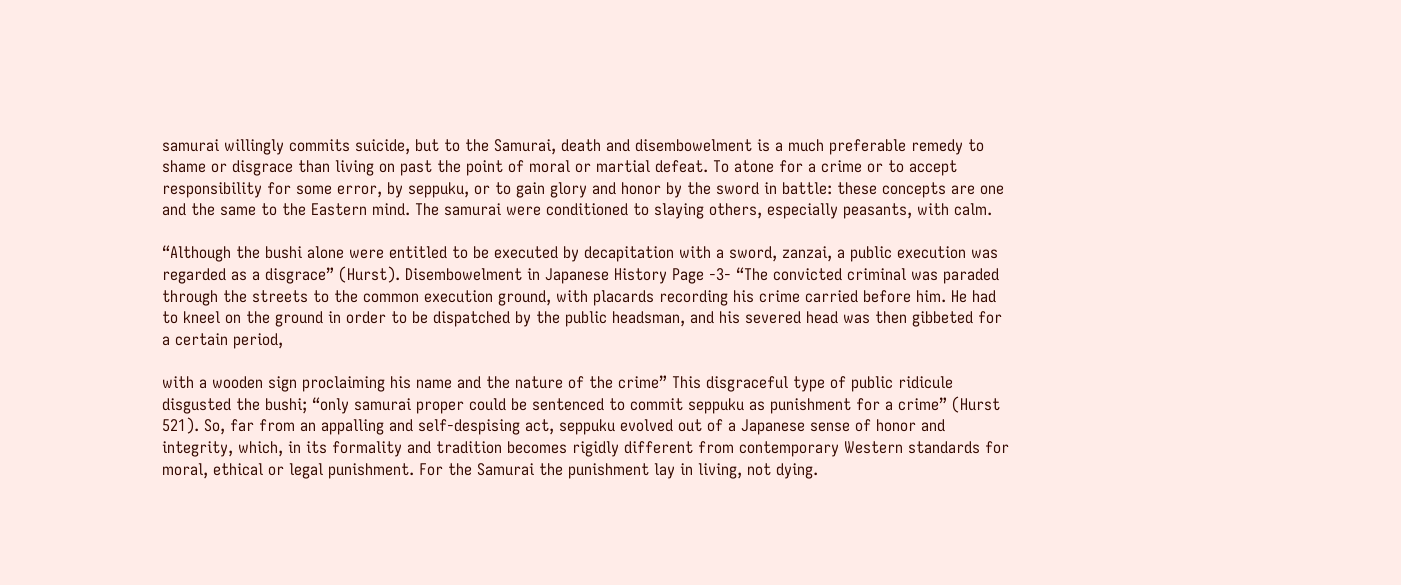samurai willingly commits suicide, but to the Samurai, death and disembowelment is a much preferable remedy to shame or disgrace than living on past the point of moral or martial defeat. To atone for a crime or to accept responsibility for some error, by seppuku, or to gain glory and honor by the sword in battle: these concepts are one and the same to the Eastern mind. The samurai were conditioned to slaying others, especially peasants, with calm.

“Although the bushi alone were entitled to be executed by decapitation with a sword, zanzai, a public execution was regarded as a disgrace” (Hurst). Disembowelment in Japanese History Page -3- “The convicted criminal was paraded through the streets to the common execution ground, with placards recording his crime carried before him. He had to kneel on the ground in order to be dispatched by the public headsman, and his severed head was then gibbeted for a certain period,

with a wooden sign proclaiming his name and the nature of the crime” This disgraceful type of public ridicule disgusted the bushi; “only samurai proper could be sentenced to commit seppuku as punishment for a crime” (Hurst 521). So, far from an appalling and self-despising act, seppuku evolved out of a Japanese sense of honor and integrity, which, in its formality and tradition becomes rigidly different from contemporary Western standards for moral, ethical or legal punishment. For the Samurai the punishment lay in living, not dying.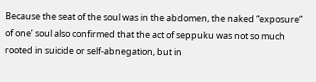Because the seat of the soul was in the abdomen, the naked “exposure” of one’ soul also confirmed that the act of seppuku was not so much rooted in suicide or self-abnegation, but in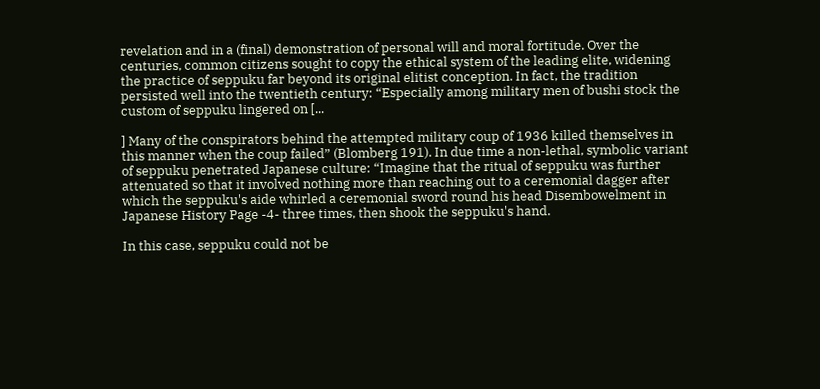revelation and in a (final) demonstration of personal will and moral fortitude. Over the centuries, common citizens sought to copy the ethical system of the leading elite, widening the practice of seppuku far beyond its original elitist conception. In fact, the tradition persisted well into the twentieth century: “Especially among military men of bushi stock the custom of seppuku lingered on [...

] Many of the conspirators behind the attempted military coup of 1936 killed themselves in this manner when the coup failed” (Blomberg 191). In due time a non-lethal, symbolic variant of seppuku penetrated Japanese culture: “Imagine that the ritual of seppuku was further attenuated so that it involved nothing more than reaching out to a ceremonial dagger after which the seppuku's aide whirled a ceremonial sword round his head Disembowelment in Japanese History Page -4- three times, then shook the seppuku's hand.

In this case, seppuku could not be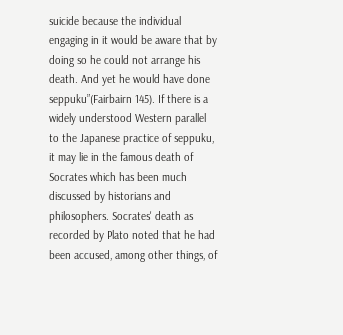suicide because the individual engaging in it would be aware that by doing so he could not arrange his death. And yet he would have done seppuku”(Fairbairn 145). If there is a widely understood Western parallel to the Japanese practice of seppuku, it may lie in the famous death of Socrates which has been much discussed by historians and philosophers. Socrates' death as recorded by Plato noted that he had been accused, among other things, of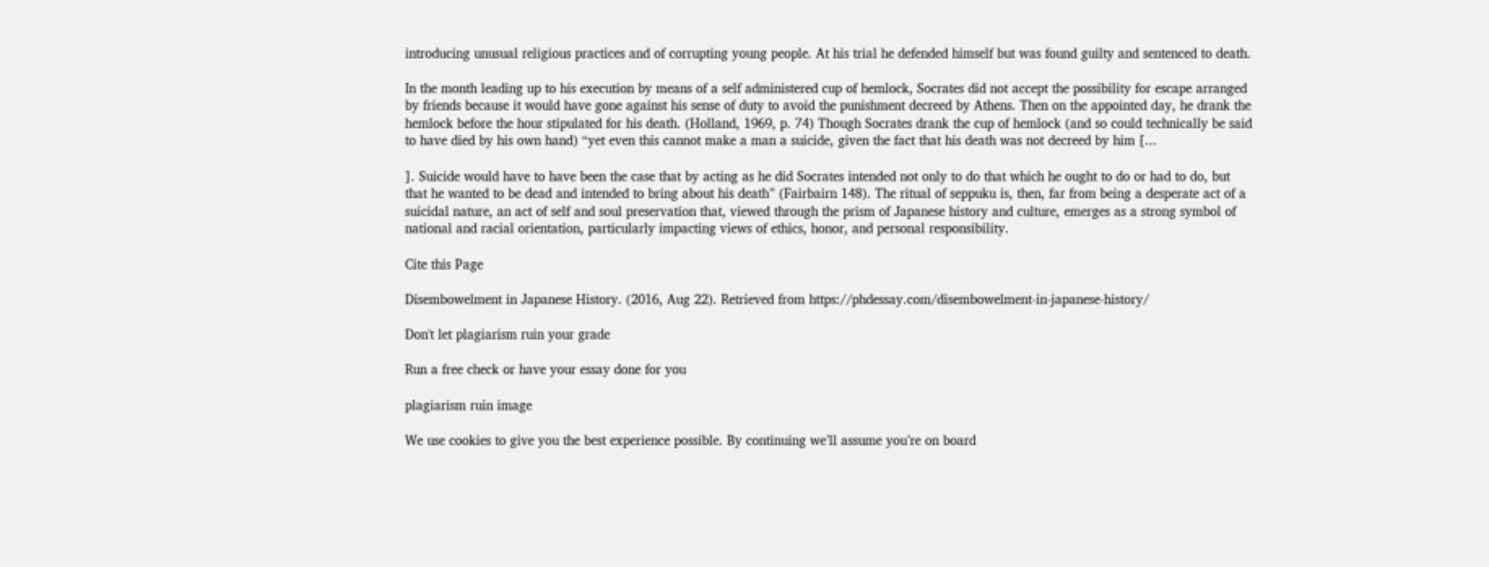introducing unusual religious practices and of corrupting young people. At his trial he defended himself but was found guilty and sentenced to death.

In the month leading up to his execution by means of a self administered cup of hemlock, Socrates did not accept the possibility for escape arranged by friends because it would have gone against his sense of duty to avoid the punishment decreed by Athens. Then on the appointed day, he drank the hemlock before the hour stipulated for his death. (Holland, 1969, p. 74) Though Socrates drank the cup of hemlock (and so could technically be said to have died by his own hand) “yet even this cannot make a man a suicide, given the fact that his death was not decreed by him [...

]. Suicide would have to have been the case that by acting as he did Socrates intended not only to do that which he ought to do or had to do, but that he wanted to be dead and intended to bring about his death” (Fairbairn 148). The ritual of seppuku is, then, far from being a desperate act of a suicidal nature, an act of self and soul preservation that, viewed through the prism of Japanese history and culture, emerges as a strong symbol of national and racial orientation, particularly impacting views of ethics, honor, and personal responsibility.

Cite this Page

Disembowelment in Japanese History. (2016, Aug 22). Retrieved from https://phdessay.com/disembowelment-in-japanese-history/

Don't let plagiarism ruin your grade

Run a free check or have your essay done for you

plagiarism ruin image

We use cookies to give you the best experience possible. By continuing we’ll assume you’re on board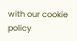with our cookie policy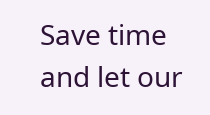Save time and let our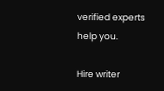verified experts help you.

Hire writer